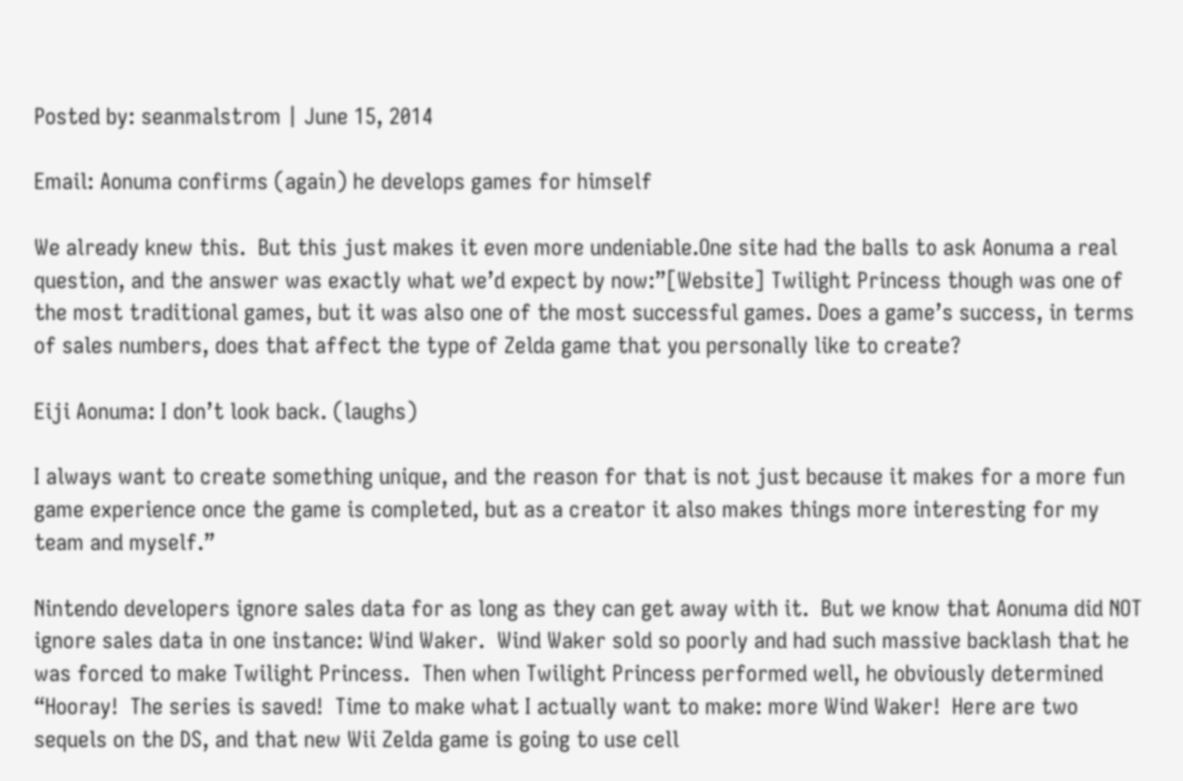Posted by: seanmalstrom | June 15, 2014

Email: Aonuma confirms (again) he develops games for himself

We already knew this.  But this just makes it even more undeniable.One site had the balls to ask Aonuma a real question, and the answer was exactly what we’d expect by now:”[Website] Twilight Princess though was one of the most traditional games, but it was also one of the most successful games. Does a game’s success, in terms of sales numbers, does that affect the type of Zelda game that you personally like to create?

Eiji Aonuma: I don’t look back. (laughs)

I always want to create something unique, and the reason for that is not just because it makes for a more fun game experience once the game is completed, but as a creator it also makes things more interesting for my team and myself.”

Nintendo developers ignore sales data for as long as they can get away with it.  But we know that Aonuma did NOT ignore sales data in one instance: Wind Waker.  Wind Waker sold so poorly and had such massive backlash that he was forced to make Twilight Princess.  Then when Twilight Princess performed well, he obviously determined “Hooray!  The series is saved!  Time to make what I actually want to make: more Wind Waker!  Here are two sequels on the DS, and that new Wii Zelda game is going to use cell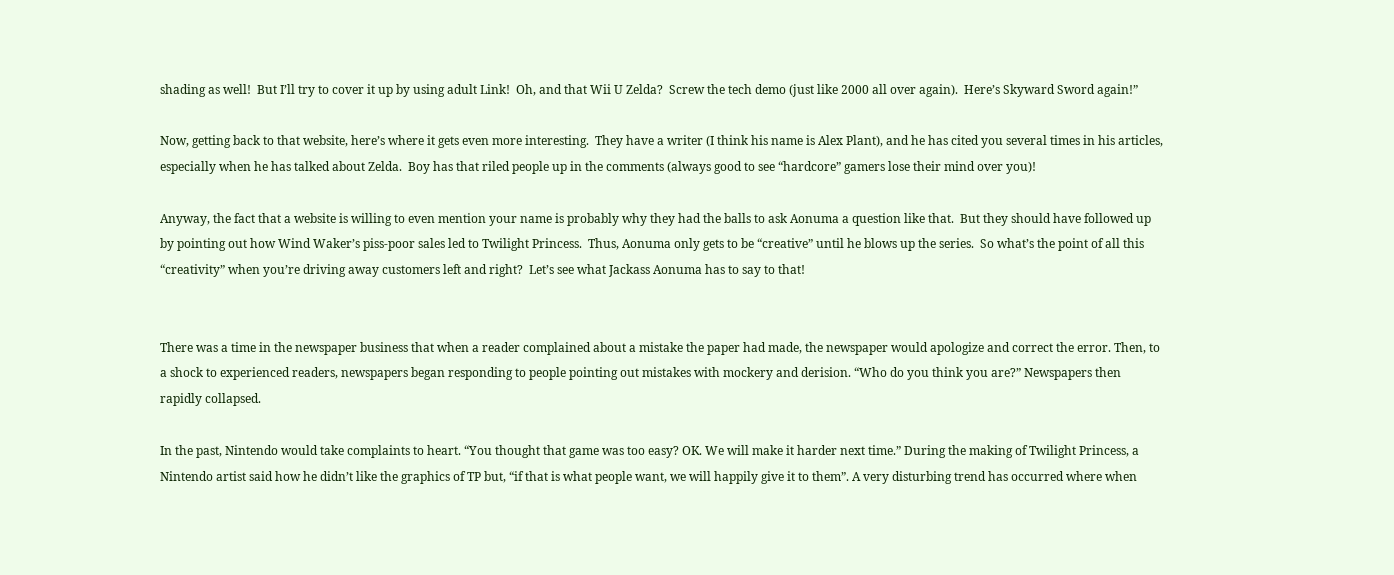shading as well!  But I’ll try to cover it up by using adult Link!  Oh, and that Wii U Zelda?  Screw the tech demo (just like 2000 all over again).  Here’s Skyward Sword again!”

Now, getting back to that website, here’s where it gets even more interesting.  They have a writer (I think his name is Alex Plant), and he has cited you several times in his articles, especially when he has talked about Zelda.  Boy has that riled people up in the comments (always good to see “hardcore” gamers lose their mind over you)!

Anyway, the fact that a website is willing to even mention your name is probably why they had the balls to ask Aonuma a question like that.  But they should have followed up by pointing out how Wind Waker’s piss-poor sales led to Twilight Princess.  Thus, Aonuma only gets to be “creative” until he blows up the series.  So what’s the point of all this “creativity” when you’re driving away customers left and right?  Let’s see what Jackass Aonuma has to say to that!


There was a time in the newspaper business that when a reader complained about a mistake the paper had made, the newspaper would apologize and correct the error. Then, to a shock to experienced readers, newspapers began responding to people pointing out mistakes with mockery and derision. “Who do you think you are?” Newspapers then rapidly collapsed.

In the past, Nintendo would take complaints to heart. “You thought that game was too easy? OK. We will make it harder next time.” During the making of Twilight Princess, a Nintendo artist said how he didn’t like the graphics of TP but, “if that is what people want, we will happily give it to them”. A very disturbing trend has occurred where when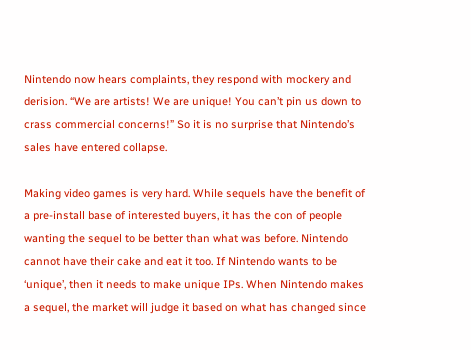Nintendo now hears complaints, they respond with mockery and derision. “We are artists! We are unique! You can’t pin us down to crass commercial concerns!” So it is no surprise that Nintendo’s sales have entered collapse.

Making video games is very hard. While sequels have the benefit of a pre-install base of interested buyers, it has the con of people wanting the sequel to be better than what was before. Nintendo cannot have their cake and eat it too. If Nintendo wants to be ‘unique’, then it needs to make unique IPs. When Nintendo makes a sequel, the market will judge it based on what has changed since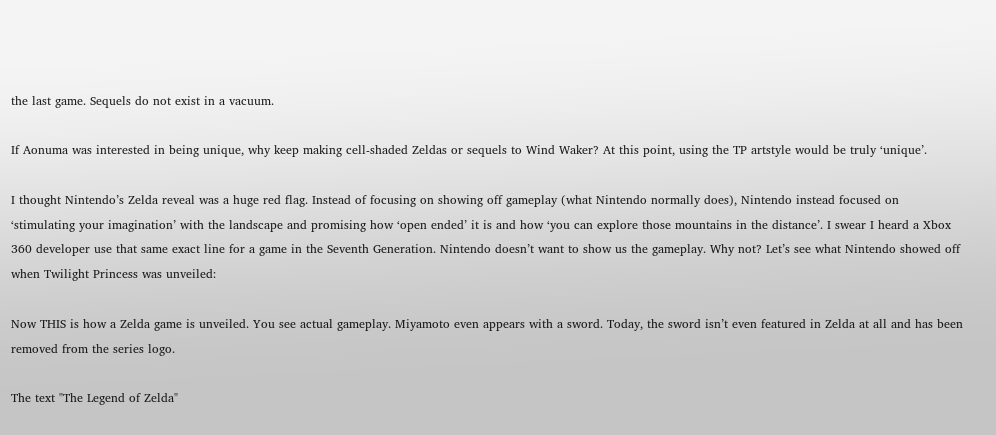the last game. Sequels do not exist in a vacuum.

If Aonuma was interested in being unique, why keep making cell-shaded Zeldas or sequels to Wind Waker? At this point, using the TP artstyle would be truly ‘unique’.

I thought Nintendo’s Zelda reveal was a huge red flag. Instead of focusing on showing off gameplay (what Nintendo normally does), Nintendo instead focused on ‘stimulating your imagination’ with the landscape and promising how ‘open ended’ it is and how ‘you can explore those mountains in the distance’. I swear I heard a Xbox 360 developer use that same exact line for a game in the Seventh Generation. Nintendo doesn’t want to show us the gameplay. Why not? Let’s see what Nintendo showed off when Twilight Princess was unveiled:

Now THIS is how a Zelda game is unveiled. You see actual gameplay. Miyamoto even appears with a sword. Today, the sword isn’t even featured in Zelda at all and has been removed from the series logo.

The text "The Legend of Zelda"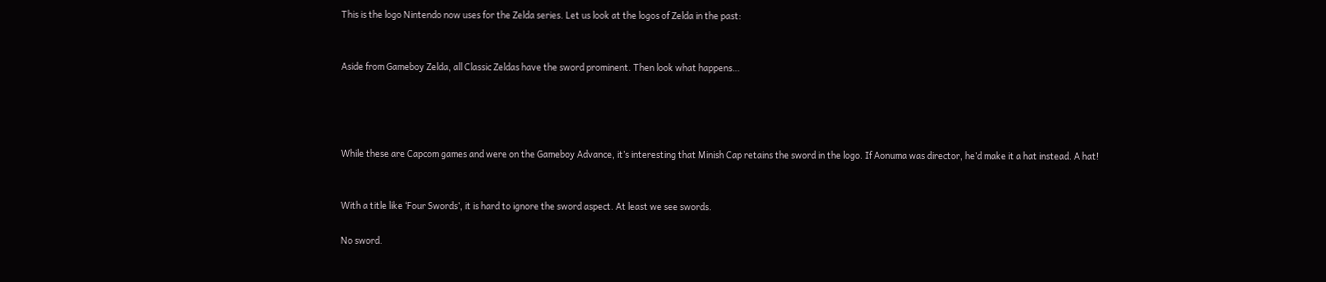This is the logo Nintendo now uses for the Zelda series. Let us look at the logos of Zelda in the past:


Aside from Gameboy Zelda, all Classic Zeldas have the sword prominent. Then look what happens…




While these are Capcom games and were on the Gameboy Advance, it’s interesting that Minish Cap retains the sword in the logo. If Aonuma was director, he’d make it a hat instead. A hat!


With a title like ‘Four Swords’, it is hard to ignore the sword aspect. At least we see swords.

No sword.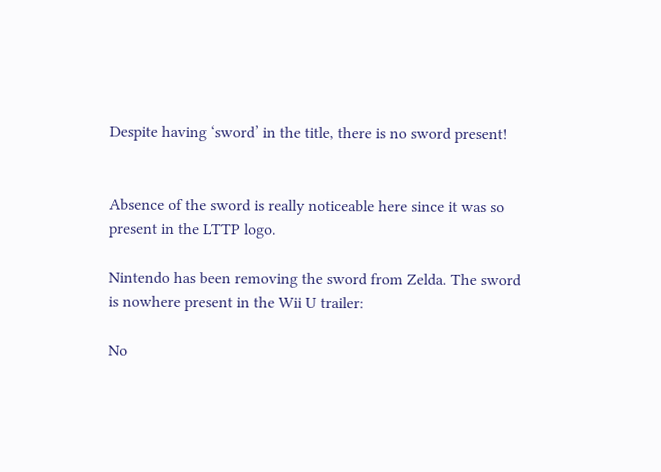Despite having ‘sword’ in the title, there is no sword present!


Absence of the sword is really noticeable here since it was so present in the LTTP logo.

Nintendo has been removing the sword from Zelda. The sword is nowhere present in the Wii U trailer:

No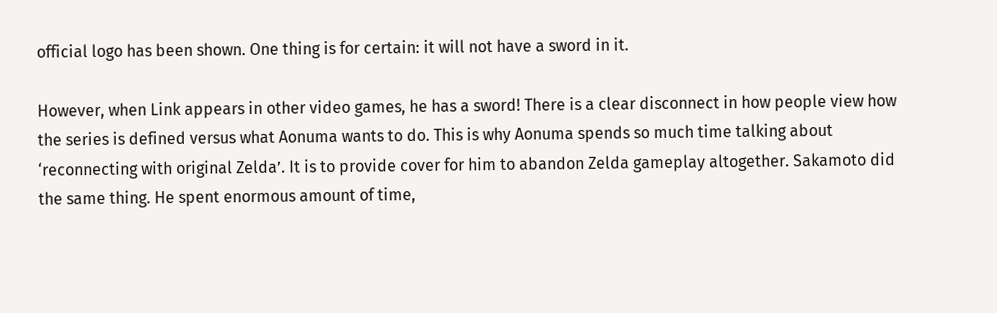official logo has been shown. One thing is for certain: it will not have a sword in it.

However, when Link appears in other video games, he has a sword! There is a clear disconnect in how people view how the series is defined versus what Aonuma wants to do. This is why Aonuma spends so much time talking about ‘reconnecting with original Zelda’. It is to provide cover for him to abandon Zelda gameplay altogether. Sakamoto did the same thing. He spent enormous amount of time,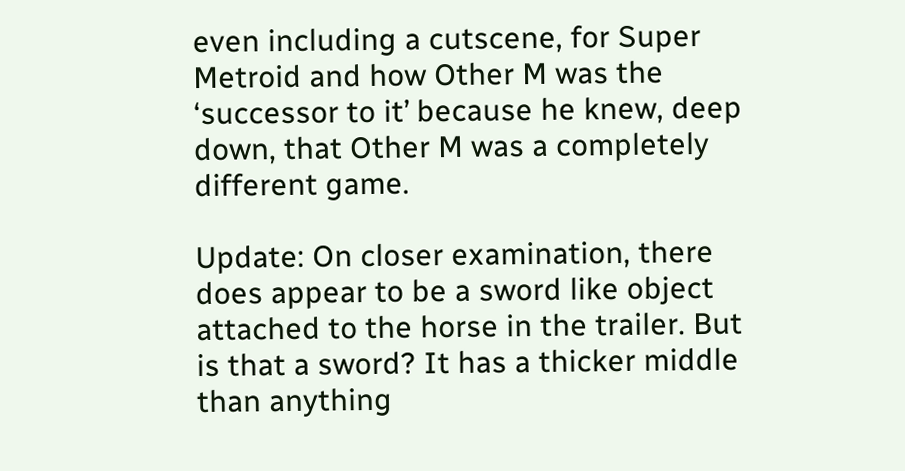even including a cutscene, for Super Metroid and how Other M was the ‘successor to it’ because he knew, deep down, that Other M was a completely different game.

Update: On closer examination, there does appear to be a sword like object attached to the horse in the trailer. But is that a sword? It has a thicker middle than anything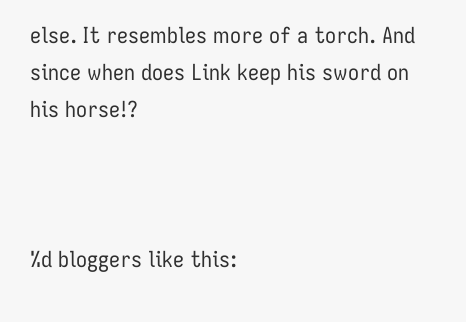else. It resembles more of a torch. And since when does Link keep his sword on his horse!?



%d bloggers like this: